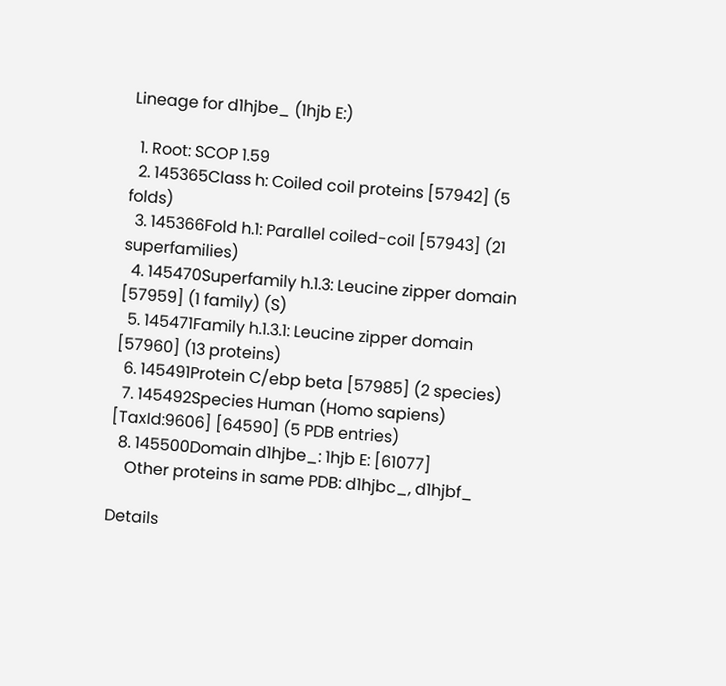Lineage for d1hjbe_ (1hjb E:)

  1. Root: SCOP 1.59
  2. 145365Class h: Coiled coil proteins [57942] (5 folds)
  3. 145366Fold h.1: Parallel coiled-coil [57943] (21 superfamilies)
  4. 145470Superfamily h.1.3: Leucine zipper domain [57959] (1 family) (S)
  5. 145471Family h.1.3.1: Leucine zipper domain [57960] (13 proteins)
  6. 145491Protein C/ebp beta [57985] (2 species)
  7. 145492Species Human (Homo sapiens) [TaxId:9606] [64590] (5 PDB entries)
  8. 145500Domain d1hjbe_: 1hjb E: [61077]
    Other proteins in same PDB: d1hjbc_, d1hjbf_

Details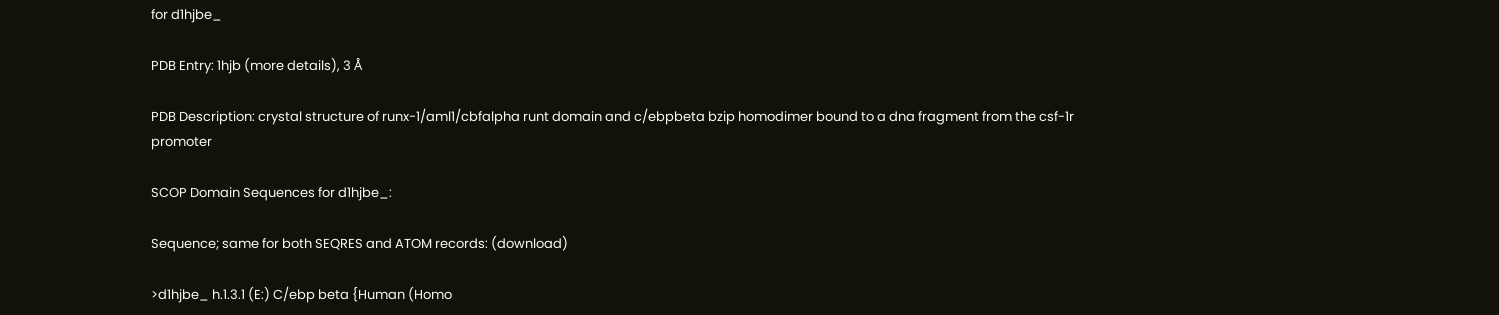for d1hjbe_

PDB Entry: 1hjb (more details), 3 Å

PDB Description: crystal structure of runx-1/aml1/cbfalpha runt domain and c/ebpbeta bzip homodimer bound to a dna fragment from the csf-1r promoter

SCOP Domain Sequences for d1hjbe_:

Sequence; same for both SEQRES and ATOM records: (download)

>d1hjbe_ h.1.3.1 (E:) C/ebp beta {Human (Homo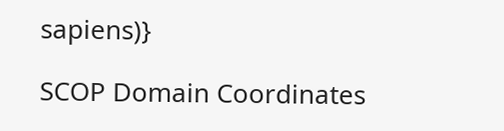sapiens)}

SCOP Domain Coordinates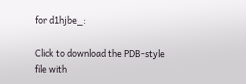for d1hjbe_:

Click to download the PDB-style file with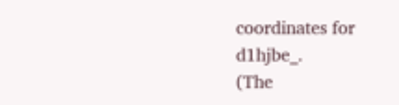coordinates for d1hjbe_.
(The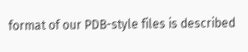format of our PDB-style files is described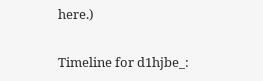here.)

Timeline for d1hjbe_: